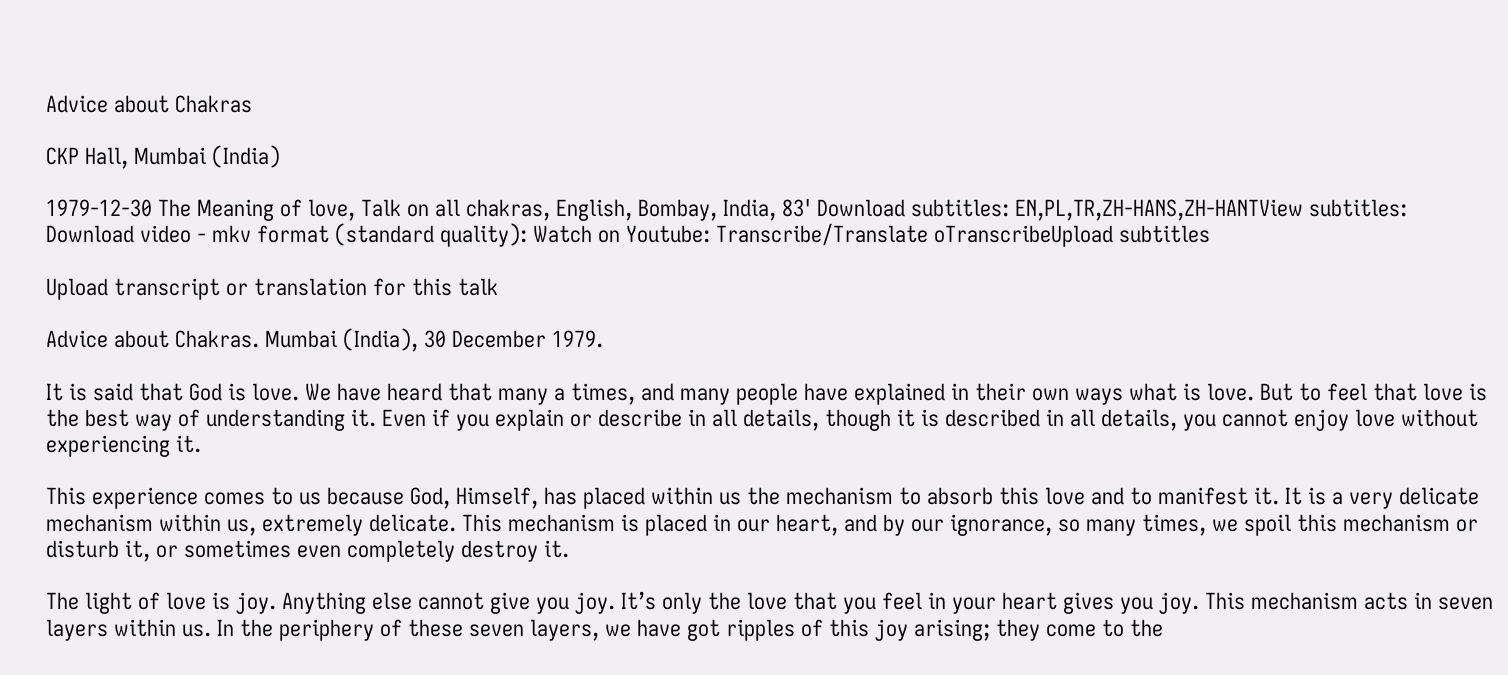Advice about Chakras

CKP Hall, Mumbai (India)

1979-12-30 The Meaning of love, Talk on all chakras, English, Bombay, India, 83' Download subtitles: EN,PL,TR,ZH-HANS,ZH-HANTView subtitles:
Download video - mkv format (standard quality): Watch on Youtube: Transcribe/Translate oTranscribeUpload subtitles

Upload transcript or translation for this talk

Advice about Chakras. Mumbai (India), 30 December 1979.

It is said that God is love. We have heard that many a times, and many people have explained in their own ways what is love. But to feel that love is the best way of understanding it. Even if you explain or describe in all details, though it is described in all details, you cannot enjoy love without experiencing it.

This experience comes to us because God, Himself, has placed within us the mechanism to absorb this love and to manifest it. It is a very delicate mechanism within us, extremely delicate. This mechanism is placed in our heart, and by our ignorance, so many times, we spoil this mechanism or disturb it, or sometimes even completely destroy it.

The light of love is joy. Anything else cannot give you joy. It’s only the love that you feel in your heart gives you joy. This mechanism acts in seven layers within us. In the periphery of these seven layers, we have got ripples of this joy arising; they come to the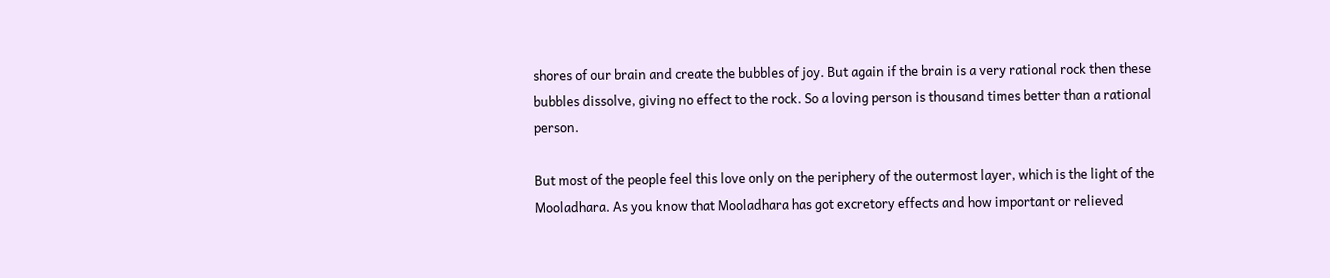shores of our brain and create the bubbles of joy. But again if the brain is a very rational rock then these bubbles dissolve, giving no effect to the rock. So a loving person is thousand times better than a rational person.

But most of the people feel this love only on the periphery of the outermost layer, which is the light of the Mooladhara. As you know that Mooladhara has got excretory effects and how important or relieved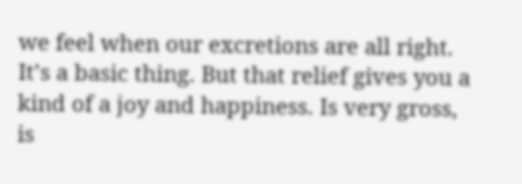we feel when our excretions are all right. It’s a basic thing. But that relief gives you a kind of a joy and happiness. Is very gross, is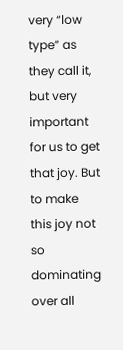very “low type” as they call it, but very important for us to get that joy. But to make this joy not so dominating over all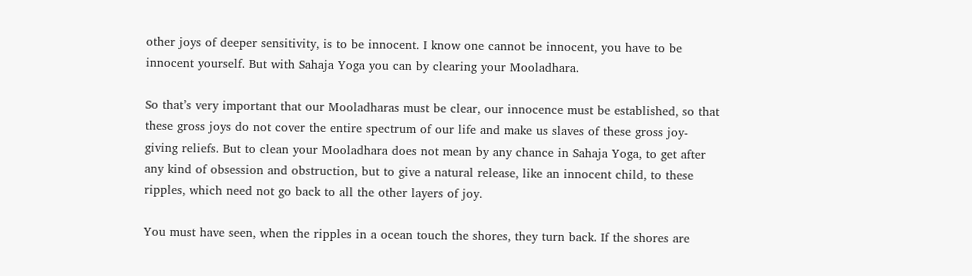other joys of deeper sensitivity, is to be innocent. I know one cannot be innocent, you have to be innocent yourself. But with Sahaja Yoga you can by clearing your Mooladhara.

So that’s very important that our Mooladharas must be clear, our innocence must be established, so that these gross joys do not cover the entire spectrum of our life and make us slaves of these gross joy-giving reliefs. But to clean your Mooladhara does not mean by any chance in Sahaja Yoga, to get after any kind of obsession and obstruction, but to give a natural release, like an innocent child, to these ripples, which need not go back to all the other layers of joy.

You must have seen, when the ripples in a ocean touch the shores, they turn back. If the shores are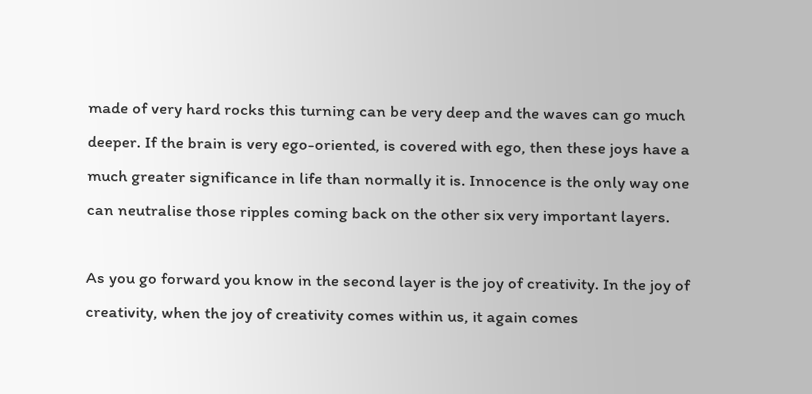made of very hard rocks this turning can be very deep and the waves can go much deeper. If the brain is very ego-oriented, is covered with ego, then these joys have a much greater significance in life than normally it is. Innocence is the only way one can neutralise those ripples coming back on the other six very important layers.

As you go forward you know in the second layer is the joy of creativity. In the joy of creativity, when the joy of creativity comes within us, it again comes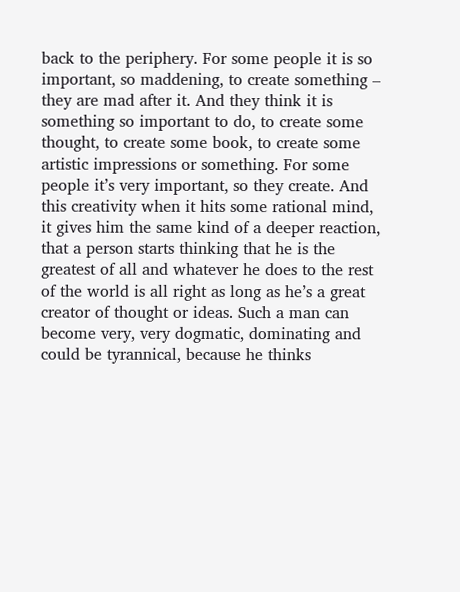back to the periphery. For some people it is so important, so maddening, to create something – they are mad after it. And they think it is something so important to do, to create some thought, to create some book, to create some artistic impressions or something. For some people it’s very important, so they create. And this creativity when it hits some rational mind, it gives him the same kind of a deeper reaction, that a person starts thinking that he is the greatest of all and whatever he does to the rest of the world is all right as long as he’s a great creator of thought or ideas. Such a man can become very, very dogmatic, dominating and could be tyrannical, because he thinks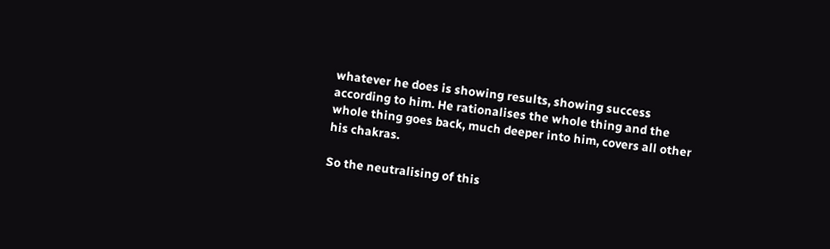whatever he does is showing results, showing success according to him. He rationalises the whole thing and the whole thing goes back, much deeper into him, covers all other his chakras.

So the neutralising of this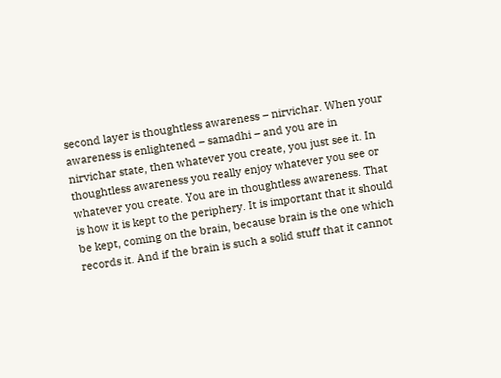second layer is thoughtless awareness – nirvichar. When your awareness is enlightened – samadhi – and you are in nirvichar state, then whatever you create, you just see it. In thoughtless awareness you really enjoy whatever you see or whatever you create. You are in thoughtless awareness. That is how it is kept to the periphery. It is important that it should be kept, coming on the brain, because brain is the one which records it. And if the brain is such a solid stuff that it cannot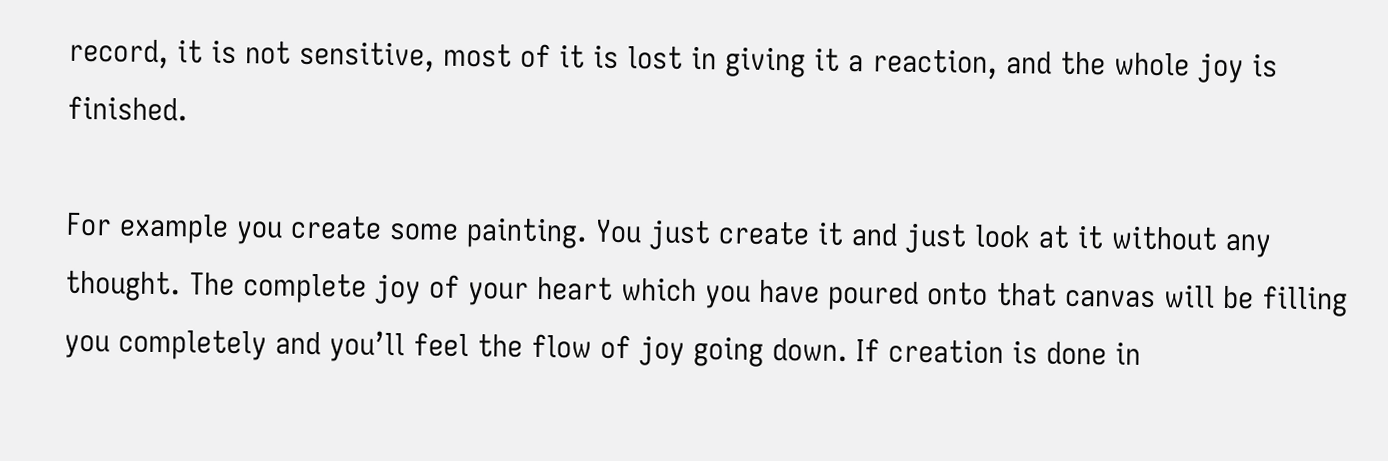record, it is not sensitive, most of it is lost in giving it a reaction, and the whole joy is finished.

For example you create some painting. You just create it and just look at it without any thought. The complete joy of your heart which you have poured onto that canvas will be filling you completely and you’ll feel the flow of joy going down. If creation is done in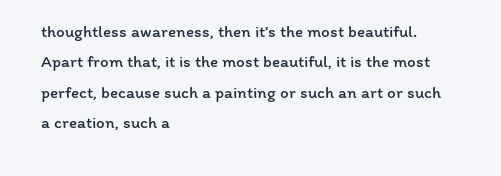thoughtless awareness, then it’s the most beautiful. Apart from that, it is the most beautiful, it is the most perfect, because such a painting or such an art or such a creation, such a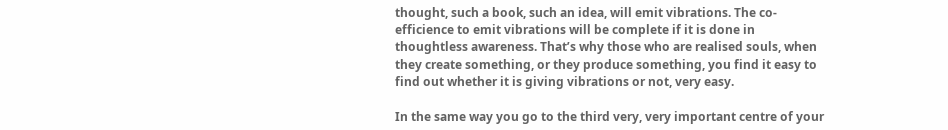thought, such a book, such an idea, will emit vibrations. The co-efficience to emit vibrations will be complete if it is done in thoughtless awareness. That’s why those who are realised souls, when they create something, or they produce something, you find it easy to find out whether it is giving vibrations or not, very easy.

In the same way you go to the third very, very important centre of your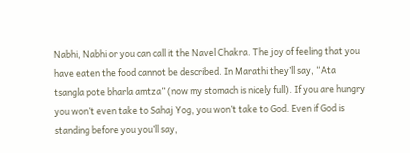Nabhi, Nabhi or you can call it the Navel Chakra. The joy of feeling that you have eaten the food cannot be described. In Marathi they’ll say, “Ata tsangla pote bharla amtza” (now my stomach is nicely full). If you are hungry you won’t even take to Sahaj Yog, you won’t take to God. Even if God is standing before you you’ll say,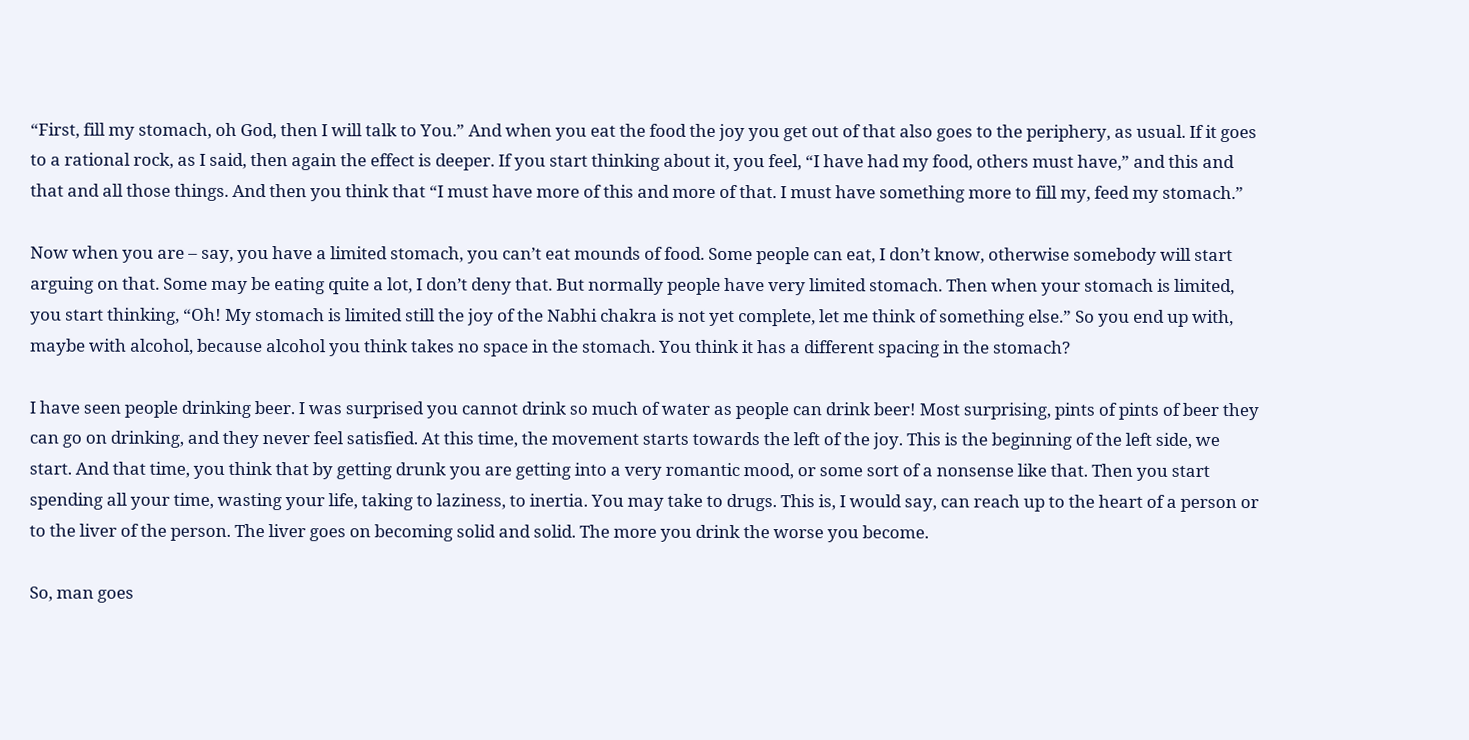“First, fill my stomach, oh God, then I will talk to You.” And when you eat the food the joy you get out of that also goes to the periphery, as usual. If it goes to a rational rock, as I said, then again the effect is deeper. If you start thinking about it, you feel, “I have had my food, others must have,” and this and that and all those things. And then you think that “I must have more of this and more of that. I must have something more to fill my, feed my stomach.”

Now when you are – say, you have a limited stomach, you can’t eat mounds of food. Some people can eat, I don’t know, otherwise somebody will start arguing on that. Some may be eating quite a lot, I don’t deny that. But normally people have very limited stomach. Then when your stomach is limited, you start thinking, “Oh! My stomach is limited still the joy of the Nabhi chakra is not yet complete, let me think of something else.” So you end up with, maybe with alcohol, because alcohol you think takes no space in the stomach. You think it has a different spacing in the stomach?

I have seen people drinking beer. I was surprised you cannot drink so much of water as people can drink beer! Most surprising, pints of pints of beer they can go on drinking, and they never feel satisfied. At this time, the movement starts towards the left of the joy. This is the beginning of the left side, we start. And that time, you think that by getting drunk you are getting into a very romantic mood, or some sort of a nonsense like that. Then you start spending all your time, wasting your life, taking to laziness, to inertia. You may take to drugs. This is, I would say, can reach up to the heart of a person or to the liver of the person. The liver goes on becoming solid and solid. The more you drink the worse you become.

So, man goes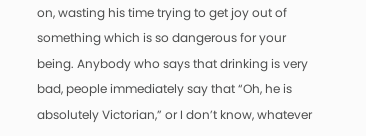on, wasting his time trying to get joy out of something which is so dangerous for your being. Anybody who says that drinking is very bad, people immediately say that “Oh, he is absolutely Victorian,” or I don’t know, whatever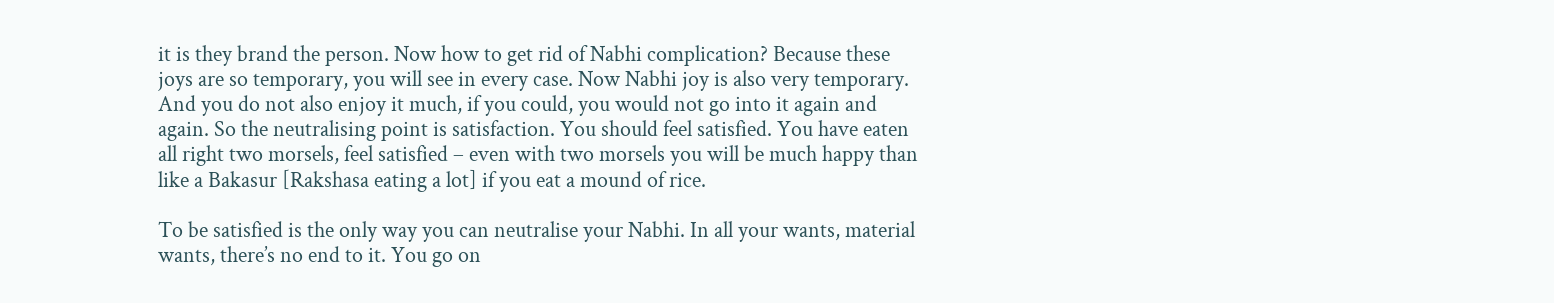it is they brand the person. Now how to get rid of Nabhi complication? Because these joys are so temporary, you will see in every case. Now Nabhi joy is also very temporary. And you do not also enjoy it much, if you could, you would not go into it again and again. So the neutralising point is satisfaction. You should feel satisfied. You have eaten all right two morsels, feel satisfied – even with two morsels you will be much happy than like a Bakasur [Rakshasa eating a lot] if you eat a mound of rice.

To be satisfied is the only way you can neutralise your Nabhi. In all your wants, material wants, there’s no end to it. You go on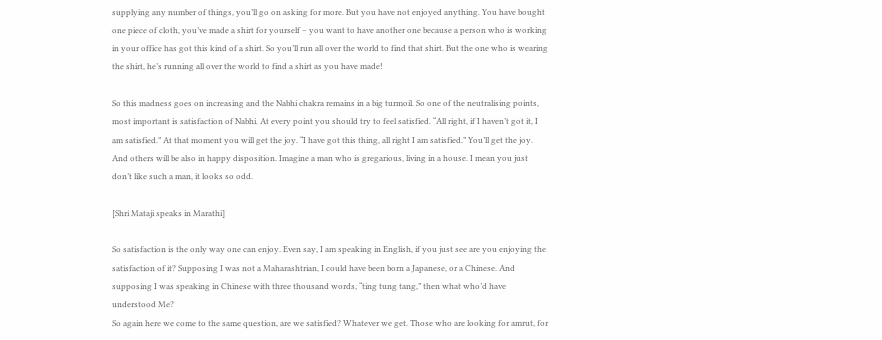supplying any number of things, you’ll go on asking for more. But you have not enjoyed anything. You have bought one piece of cloth, you’ve made a shirt for yourself – you want to have another one because a person who is working in your office has got this kind of a shirt. So you’ll run all over the world to find that shirt. But the one who is wearing the shirt, he’s running all over the world to find a shirt as you have made!

So this madness goes on increasing and the Nabhi chakra remains in a big turmoil. So one of the neutralising points, most important is satisfaction of Nabhi. At every point you should try to feel satisfied. “All right, if I haven’t got it, I am satisfied.” At that moment you will get the joy. “I have got this thing, all right I am satisfied.” You’ll get the joy. And others will be also in happy disposition. Imagine a man who is gregarious, living in a house. I mean you just don’t like such a man, it looks so odd.

[Shri Mataji speaks in Marathi]

So satisfaction is the only way one can enjoy. Even say, I am speaking in English, if you just see are you enjoying the satisfaction of it? Supposing I was not a Maharashtrian, I could have been born a Japanese, or a Chinese. And supposing I was speaking in Chinese with three thousand words, “ting tung tang,” then what who’d have understood Me?
So again here we come to the same question, are we satisfied? Whatever we get. Those who are looking for amrut, for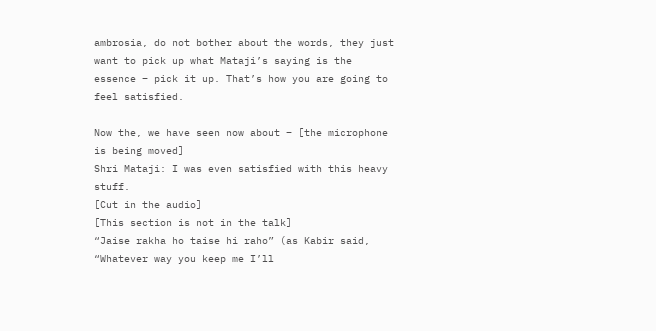ambrosia, do not bother about the words, they just want to pick up what Mataji’s saying is the essence – pick it up. That’s how you are going to feel satisfied.

Now the, we have seen now about – [the microphone is being moved]
Shri Mataji: I was even satisfied with this heavy stuff.
[Cut in the audio]
[This section is not in the talk]
“Jaise rakha ho taise hi raho” (as Kabir said, “Whatever way you keep me I’ll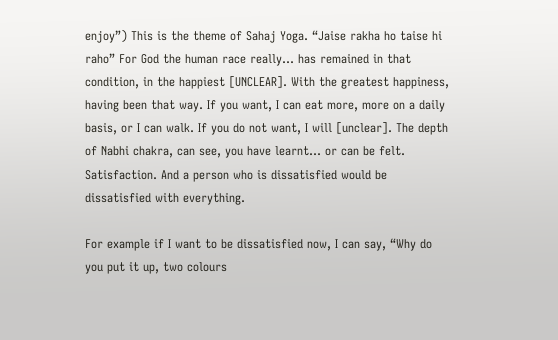enjoy”) This is the theme of Sahaj Yoga. “Jaise rakha ho taise hi raho” For God the human race really… has remained in that condition, in the happiest [UNCLEAR]. With the greatest happiness, having been that way. If you want, I can eat more, more on a daily basis, or I can walk. If you do not want, I will [unclear]. The depth of Nabhi chakra, can see, you have learnt… or can be felt. Satisfaction. And a person who is dissatisfied would be dissatisfied with everything.

For example if I want to be dissatisfied now, I can say, “Why do you put it up, two colours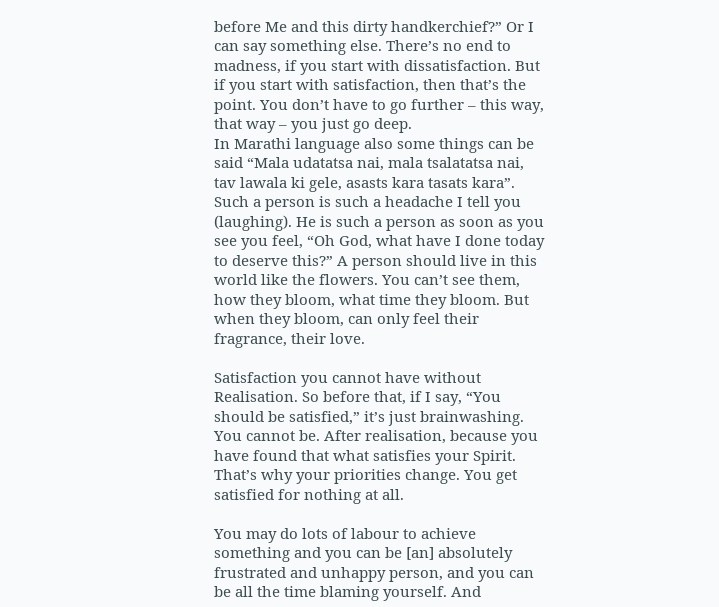before Me and this dirty handkerchief?” Or I can say something else. There’s no end to madness, if you start with dissatisfaction. But if you start with satisfaction, then that’s the point. You don’t have to go further – this way, that way – you just go deep.
In Marathi language also some things can be said “Mala udatatsa nai, mala tsalatatsa nai, tav lawala ki gele, asasts kara tasats kara”. Such a person is such a headache I tell you (laughing). He is such a person as soon as you see you feel, “Oh God, what have I done today to deserve this?” A person should live in this world like the flowers. You can’t see them, how they bloom, what time they bloom. But when they bloom, can only feel their fragrance, their love.

Satisfaction you cannot have without Realisation. So before that, if I say, “You should be satisfied,” it’s just brainwashing. You cannot be. After realisation, because you have found that what satisfies your Spirit. That’s why your priorities change. You get satisfied for nothing at all.

You may do lots of labour to achieve something and you can be [an] absolutely frustrated and unhappy person, and you can be all the time blaming yourself. And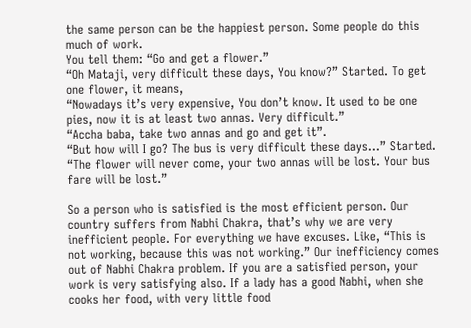the same person can be the happiest person. Some people do this much of work.
You tell them: “Go and get a flower.”
“Oh Mataji, very difficult these days, You know?” Started. To get one flower, it means,
“Nowadays it’s very expensive, You don’t know. It used to be one pies, now it is at least two annas. Very difficult.”
“Accha baba, take two annas and go and get it”.
“But how will I go? The bus is very difficult these days…” Started. “The flower will never come, your two annas will be lost. Your bus fare will be lost.”

So a person who is satisfied is the most efficient person. Our country suffers from Nabhi Chakra, that’s why we are very inefficient people. For everything we have excuses. Like, “This is not working, because this was not working.” Our inefficiency comes out of Nabhi Chakra problem. If you are a satisfied person, your work is very satisfying also. If a lady has a good Nabhi, when she cooks her food, with very little food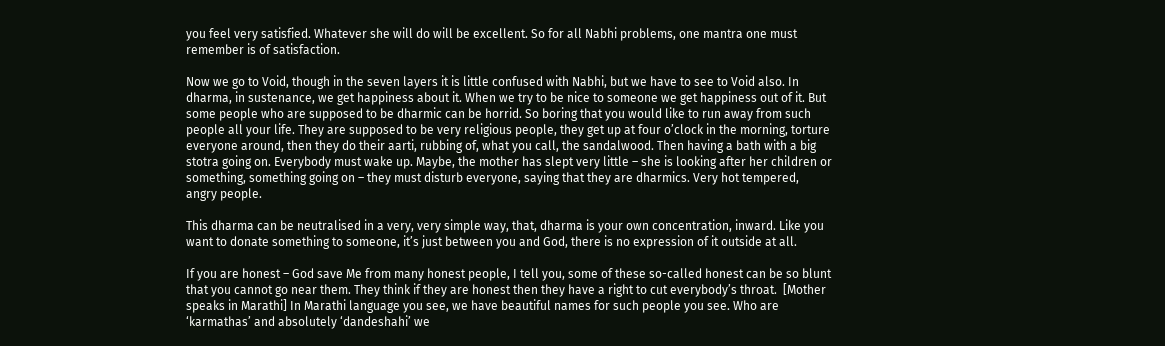you feel very satisfied. Whatever she will do will be excellent. So for all Nabhi problems, one mantra one must remember is of satisfaction.

Now we go to Void, though in the seven layers it is little confused with Nabhi, but we have to see to Void also. In dharma, in sustenance, we get happiness about it. When we try to be nice to someone we get happiness out of it. But some people who are supposed to be dharmic can be horrid. So boring that you would like to run away from such people all your life. They are supposed to be very religious people, they get up at four o’clock in the morning, torture everyone around, then they do their aarti, rubbing of, what you call, the sandalwood. Then having a bath with a big stotra going on. Everybody must wake up. Maybe, the mother has slept very little – she is looking after her children or something, something going on – they must disturb everyone, saying that they are dharmics. Very hot tempered, angry people.

This dharma can be neutralised in a very, very simple way, that, dharma is your own concentration, inward. Like you want to donate something to someone, it’s just between you and God, there is no expression of it outside at all.

If you are honest – God save Me from many honest people, I tell you, some of these so-called honest can be so blunt that you cannot go near them. They think if they are honest then they have a right to cut everybody’s throat.  [Mother speaks in Marathi] In Marathi language you see, we have beautiful names for such people you see. Who are  ‘karmathas’ and absolutely ‘dandeshahi’ we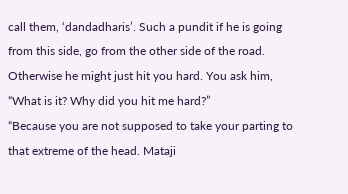call them, ‘dandadharis’. Such a pundit if he is going from this side, go from the other side of the road. Otherwise he might just hit you hard. You ask him, “What is it? Why did you hit me hard?”
“Because you are not supposed to take your parting to that extreme of the head. Mataji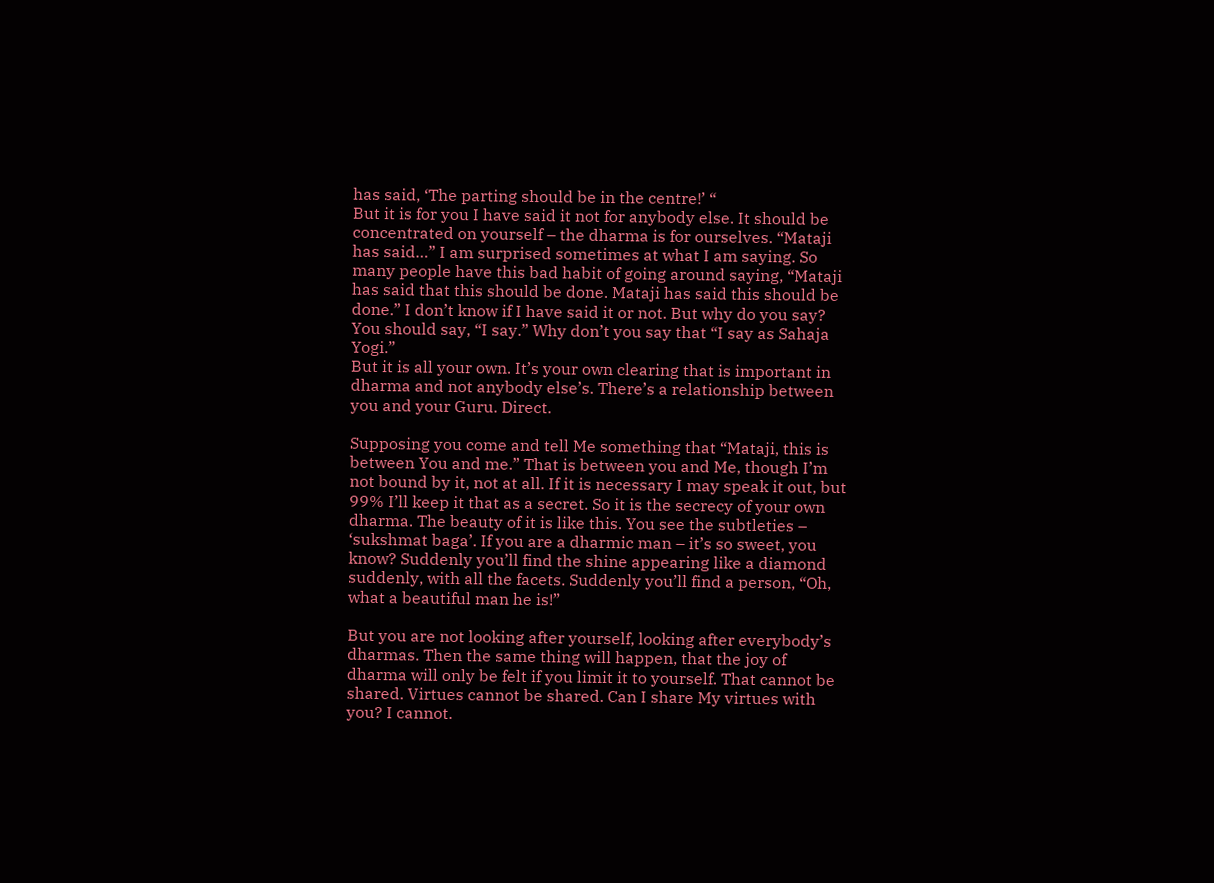has said, ‘The parting should be in the centre!’ “
But it is for you I have said it not for anybody else. It should be concentrated on yourself – the dharma is for ourselves. “Mataji has said…” I am surprised sometimes at what I am saying. So many people have this bad habit of going around saying, “Mataji has said that this should be done. Mataji has said this should be done.” I don’t know if I have said it or not. But why do you say? You should say, “I say.” Why don’t you say that “I say as Sahaja Yogi.”
But it is all your own. It’s your own clearing that is important in dharma and not anybody else’s. There’s a relationship between you and your Guru. Direct.

Supposing you come and tell Me something that “Mataji, this is between You and me.” That is between you and Me, though I’m not bound by it, not at all. If it is necessary I may speak it out, but 99% I’ll keep it that as a secret. So it is the secrecy of your own dharma. The beauty of it is like this. You see the subtleties – ‘sukshmat baga’. If you are a dharmic man – it’s so sweet, you know? Suddenly you’ll find the shine appearing like a diamond suddenly, with all the facets. Suddenly you’ll find a person, “Oh, what a beautiful man he is!”

But you are not looking after yourself, looking after everybody’s dharmas. Then the same thing will happen, that the joy of dharma will only be felt if you limit it to yourself. That cannot be shared. Virtues cannot be shared. Can I share My virtues with you? I cannot.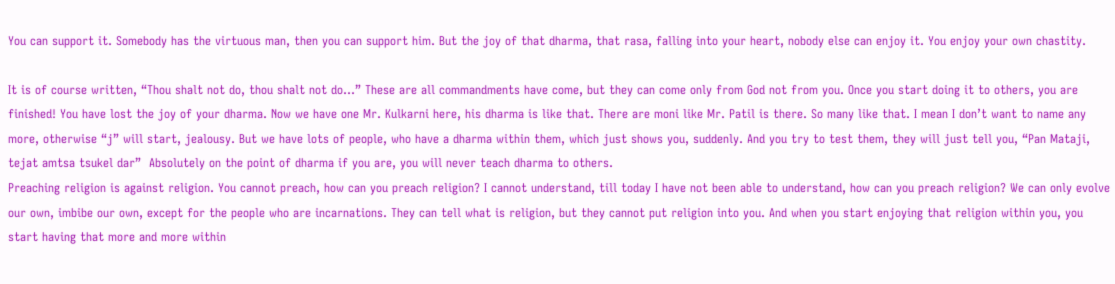You can support it. Somebody has the virtuous man, then you can support him. But the joy of that dharma, that rasa, falling into your heart, nobody else can enjoy it. You enjoy your own chastity.

It is of course written, “Thou shalt not do, thou shalt not do…” These are all commandments have come, but they can come only from God not from you. Once you start doing it to others, you are finished! You have lost the joy of your dharma. Now we have one Mr. Kulkarni here, his dharma is like that. There are moni like Mr. Patil is there. So many like that. I mean I don’t want to name any more, otherwise “j” will start, jealousy. But we have lots of people, who have a dharma within them, which just shows you, suddenly. And you try to test them, they will just tell you, “Pan Mataji, tejat amtsa tsukel dar”  Absolutely on the point of dharma if you are, you will never teach dharma to others.
Preaching religion is against religion. You cannot preach, how can you preach religion? I cannot understand, till today I have not been able to understand, how can you preach religion? We can only evolve our own, imbibe our own, except for the people who are incarnations. They can tell what is religion, but they cannot put religion into you. And when you start enjoying that religion within you, you start having that more and more within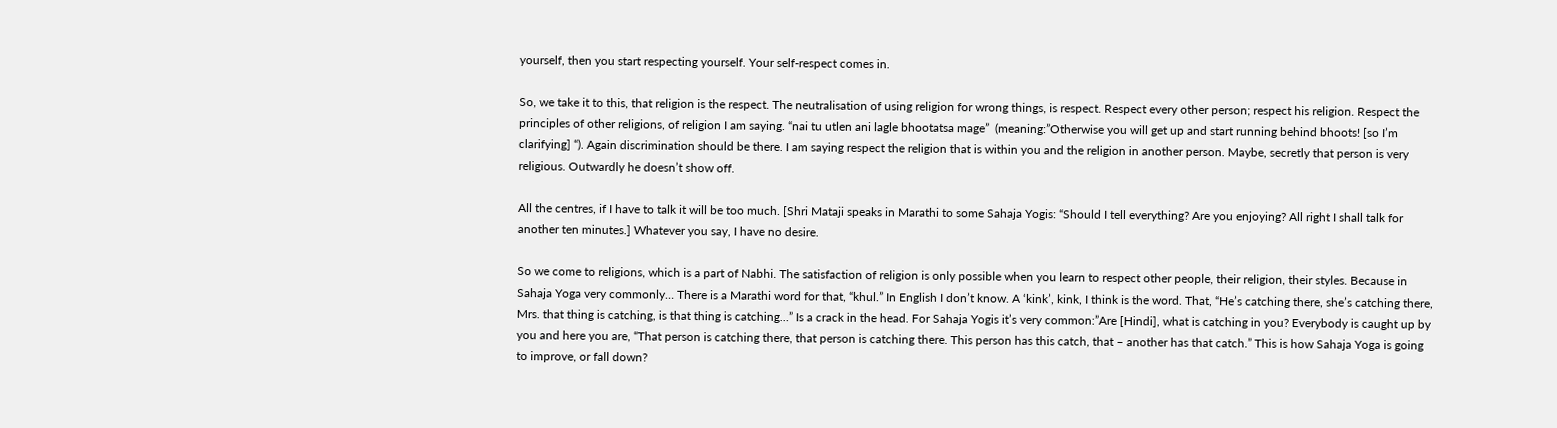yourself, then you start respecting yourself. Your self-respect comes in.

So, we take it to this, that religion is the respect. The neutralisation of using religion for wrong things, is respect. Respect every other person; respect his religion. Respect the principles of other religions, of religion I am saying. “nai tu utlen ani lagle bhootatsa mage”  (meaning:”Otherwise you will get up and start running behind bhoots! [so I’m clarifying] “). Again discrimination should be there. I am saying respect the religion that is within you and the religion in another person. Maybe, secretly that person is very religious. Outwardly he doesn’t show off.

All the centres, if I have to talk it will be too much. [Shri Mataji speaks in Marathi to some Sahaja Yogis: “Should I tell everything? Are you enjoying? All right I shall talk for another ten minutes.] Whatever you say, I have no desire.

So we come to religions, which is a part of Nabhi. The satisfaction of religion is only possible when you learn to respect other people, their religion, their styles. Because in Sahaja Yoga very commonly… There is a Marathi word for that, “khul.” In English I don’t know. A ‘kink’, kink, I think is the word. That, “He’s catching there, she’s catching there, Mrs. that thing is catching, is that thing is catching…” Is a crack in the head. For Sahaja Yogis it’s very common:”Are [Hindi], what is catching in you? Everybody is caught up by you and here you are, “That person is catching there, that person is catching there. This person has this catch, that – another has that catch.” This is how Sahaja Yoga is going to improve, or fall down?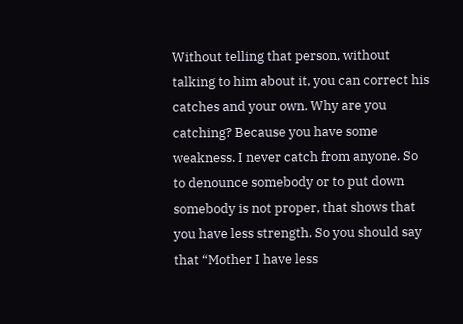Without telling that person, without talking to him about it, you can correct his catches and your own. Why are you catching? Because you have some weakness. I never catch from anyone. So to denounce somebody or to put down somebody is not proper, that shows that you have less strength. So you should say that “Mother I have less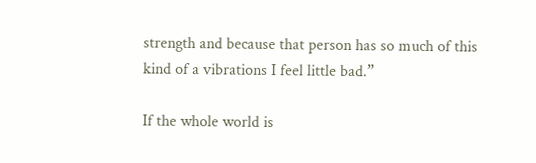strength and because that person has so much of this kind of a vibrations I feel little bad.”

If the whole world is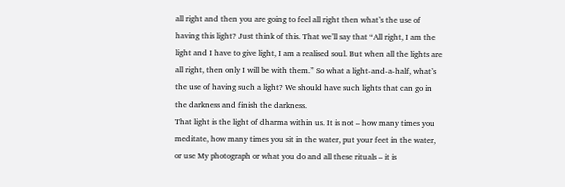all right and then you are going to feel all right then what’s the use of having this light? Just think of this. That we’ll say that “All right, I am the light and I have to give light, I am a realised soul. But when all the lights are all right, then only I will be with them.” So what a light-and-a-half, what’s the use of having such a light? We should have such lights that can go in the darkness and finish the darkness.
That light is the light of dharma within us. It is not – how many times you meditate, how many times you sit in the water, put your feet in the water, or use My photograph or what you do and all these rituals – it is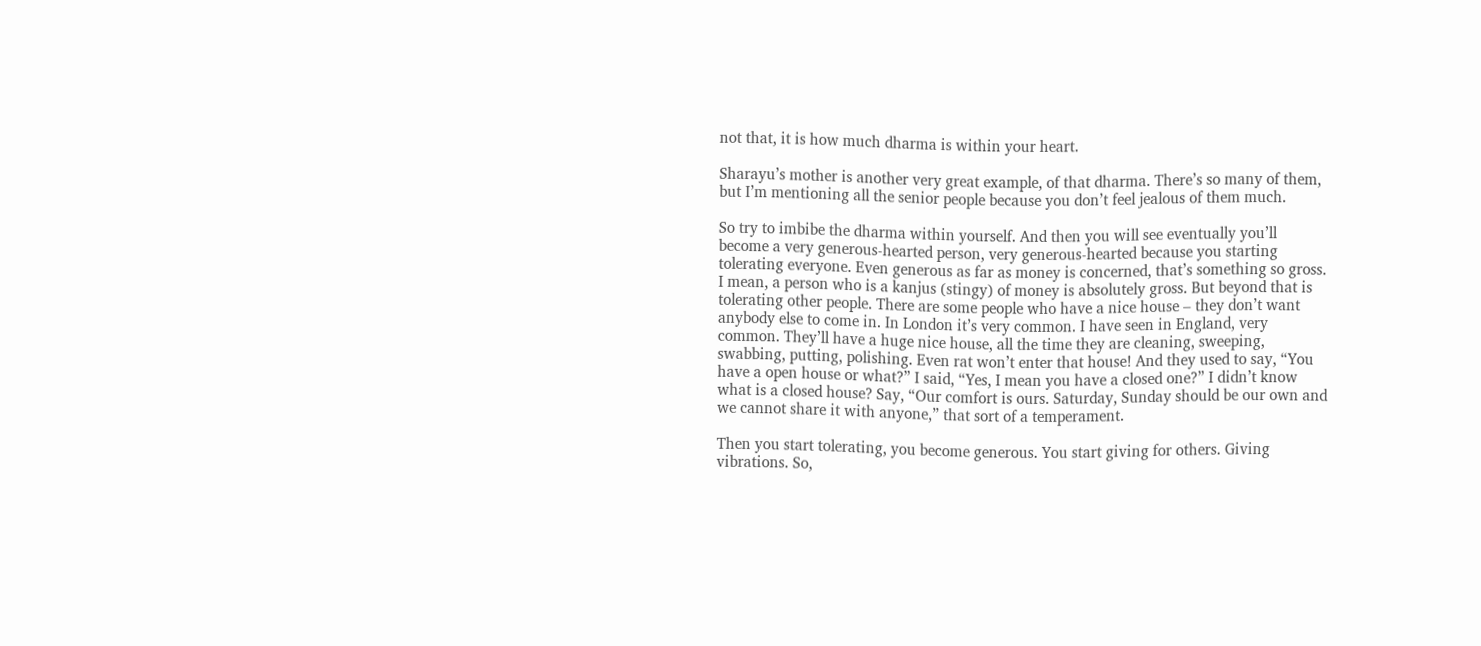not that, it is how much dharma is within your heart.

Sharayu’s mother is another very great example, of that dharma. There’s so many of them, but I’m mentioning all the senior people because you don’t feel jealous of them much.

So try to imbibe the dharma within yourself. And then you will see eventually you’ll become a very generous-hearted person, very generous-hearted because you starting tolerating everyone. Even generous as far as money is concerned, that’s something so gross. I mean, a person who is a kanjus (stingy) of money is absolutely gross. But beyond that is tolerating other people. There are some people who have a nice house – they don’t want anybody else to come in. In London it’s very common. I have seen in England, very common. They’ll have a huge nice house, all the time they are cleaning, sweeping, swabbing, putting, polishing. Even rat won’t enter that house! And they used to say, “You have a open house or what?” I said, “Yes, I mean you have a closed one?” I didn’t know what is a closed house? Say, “Our comfort is ours. Saturday, Sunday should be our own and we cannot share it with anyone,” that sort of a temperament.

Then you start tolerating, you become generous. You start giving for others. Giving vibrations. So,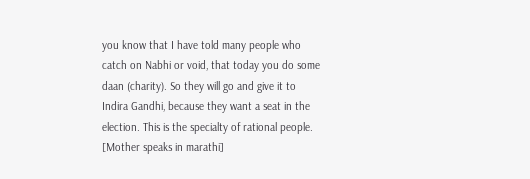you know that I have told many people who catch on Nabhi or void, that today you do some daan (charity). So they will go and give it to Indira Gandhi, because they want a seat in the election. This is the specialty of rational people. [Mother speaks in marathi]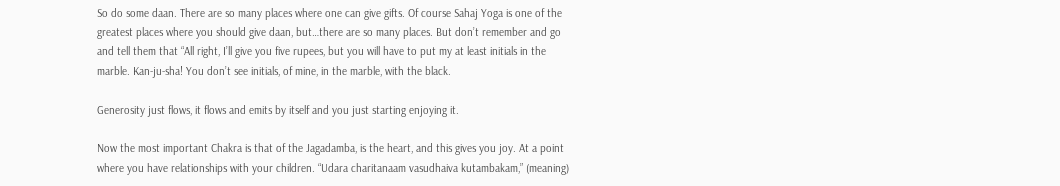So do some daan. There are so many places where one can give gifts. Of course Sahaj Yoga is one of the greatest places where you should give daan, but…there are so many places. But don’t remember and go and tell them that “All right, I’ll give you five rupees, but you will have to put my at least initials in the marble. Kan-ju-sha! You don’t see initials, of mine, in the marble, with the black.

Generosity just flows, it flows and emits by itself and you just starting enjoying it.

Now the most important Chakra is that of the Jagadamba, is the heart, and this gives you joy. At a point where you have relationships with your children. “Udara charitanaam vasudhaiva kutambakam,” (meaning)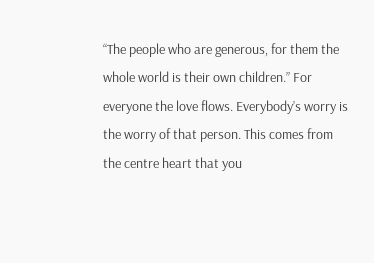“The people who are generous, for them the whole world is their own children.” For everyone the love flows. Everybody’s worry is the worry of that person. This comes from the centre heart that you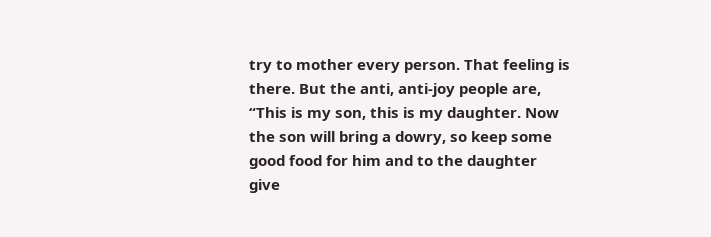try to mother every person. That feeling is there. But the anti, anti-joy people are, “This is my son, this is my daughter. Now the son will bring a dowry, so keep some good food for him and to the daughter give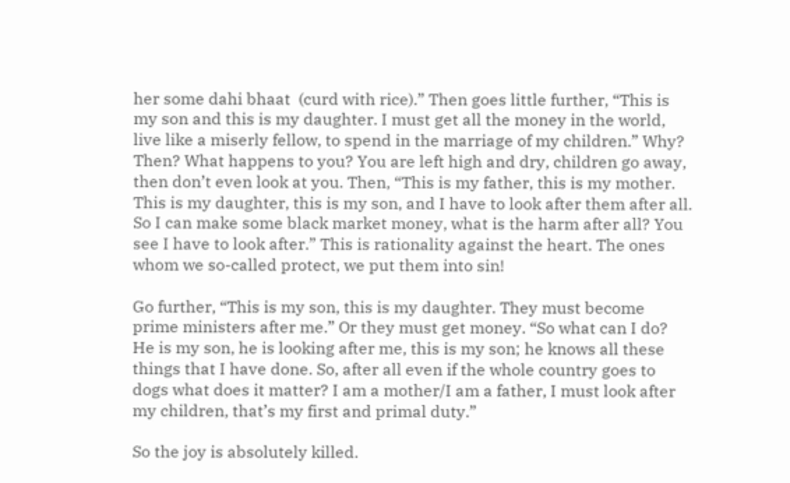her some dahi bhaat  (curd with rice).” Then goes little further, “This is my son and this is my daughter. I must get all the money in the world, live like a miserly fellow, to spend in the marriage of my children.” Why? Then? What happens to you? You are left high and dry, children go away, then don’t even look at you. Then, “This is my father, this is my mother. This is my daughter, this is my son, and I have to look after them after all. So I can make some black market money, what is the harm after all? You see I have to look after.” This is rationality against the heart. The ones whom we so-called protect, we put them into sin!

Go further, “This is my son, this is my daughter. They must become prime ministers after me.” Or they must get money. “So what can I do? He is my son, he is looking after me, this is my son; he knows all these things that I have done. So, after all even if the whole country goes to dogs what does it matter? I am a mother/I am a father, I must look after my children, that’s my first and primal duty.”

So the joy is absolutely killed.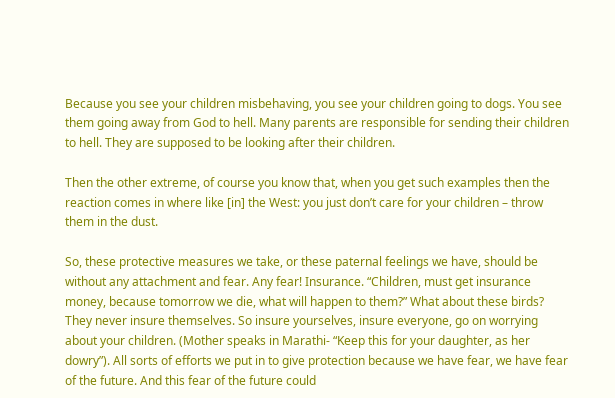Because you see your children misbehaving, you see your children going to dogs. You see them going away from God to hell. Many parents are responsible for sending their children to hell. They are supposed to be looking after their children.

Then the other extreme, of course you know that, when you get such examples then the reaction comes in where like [in] the West: you just don’t care for your children – throw them in the dust.

So, these protective measures we take, or these paternal feelings we have, should be without any attachment and fear. Any fear! Insurance. “Children, must get insurance money, because tomorrow we die, what will happen to them?” What about these birds? They never insure themselves. So insure yourselves, insure everyone, go on worrying about your children. (Mother speaks in Marathi- “Keep this for your daughter, as her dowry”). All sorts of efforts we put in to give protection because we have fear, we have fear of the future. And this fear of the future could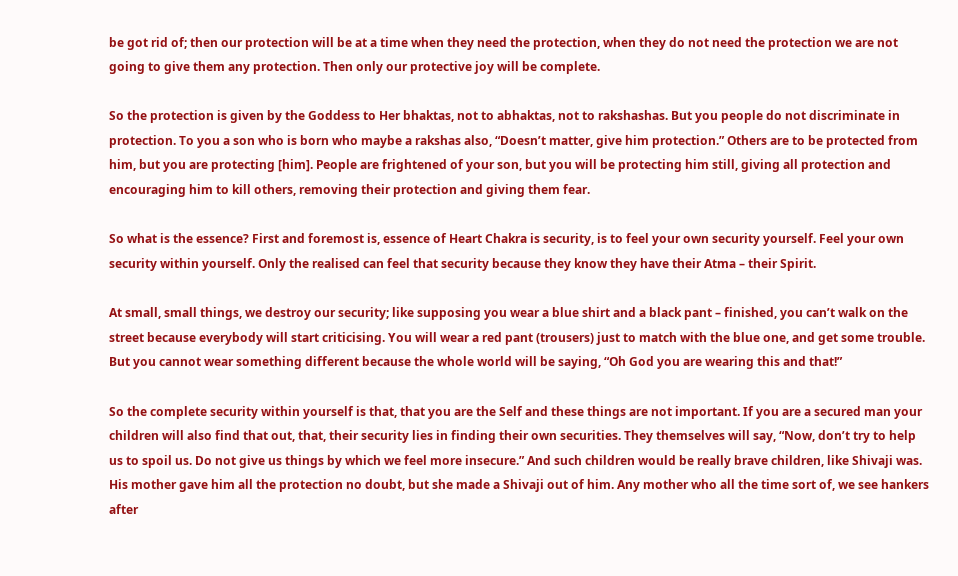be got rid of; then our protection will be at a time when they need the protection, when they do not need the protection we are not going to give them any protection. Then only our protective joy will be complete.

So the protection is given by the Goddess to Her bhaktas, not to abhaktas, not to rakshashas. But you people do not discriminate in protection. To you a son who is born who maybe a rakshas also, “Doesn’t matter, give him protection.” Others are to be protected from him, but you are protecting [him]. People are frightened of your son, but you will be protecting him still, giving all protection and encouraging him to kill others, removing their protection and giving them fear.

So what is the essence? First and foremost is, essence of Heart Chakra is security, is to feel your own security yourself. Feel your own security within yourself. Only the realised can feel that security because they know they have their Atma – their Spirit.

At small, small things, we destroy our security; like supposing you wear a blue shirt and a black pant – finished, you can’t walk on the street because everybody will start criticising. You will wear a red pant (trousers) just to match with the blue one, and get some trouble. But you cannot wear something different because the whole world will be saying, “Oh God you are wearing this and that!”

So the complete security within yourself is that, that you are the Self and these things are not important. If you are a secured man your children will also find that out, that, their security lies in finding their own securities. They themselves will say, “Now, don’t try to help us to spoil us. Do not give us things by which we feel more insecure.” And such children would be really brave children, like Shivaji was. His mother gave him all the protection no doubt, but she made a Shivaji out of him. Any mother who all the time sort of, we see hankers after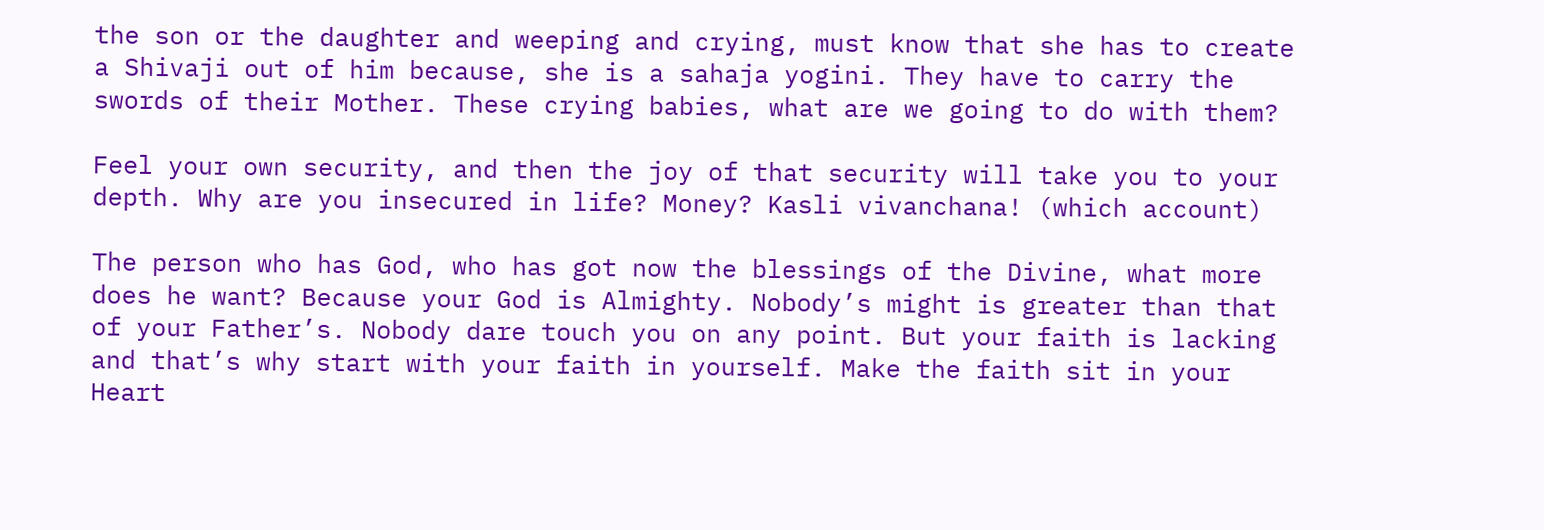the son or the daughter and weeping and crying, must know that she has to create a Shivaji out of him because, she is a sahaja yogini. They have to carry the swords of their Mother. These crying babies, what are we going to do with them?

Feel your own security, and then the joy of that security will take you to your depth. Why are you insecured in life? Money? Kasli vivanchana! (which account)

The person who has God, who has got now the blessings of the Divine, what more does he want? Because your God is Almighty. Nobody’s might is greater than that of your Father’s. Nobody dare touch you on any point. But your faith is lacking and that’s why start with your faith in yourself. Make the faith sit in your Heart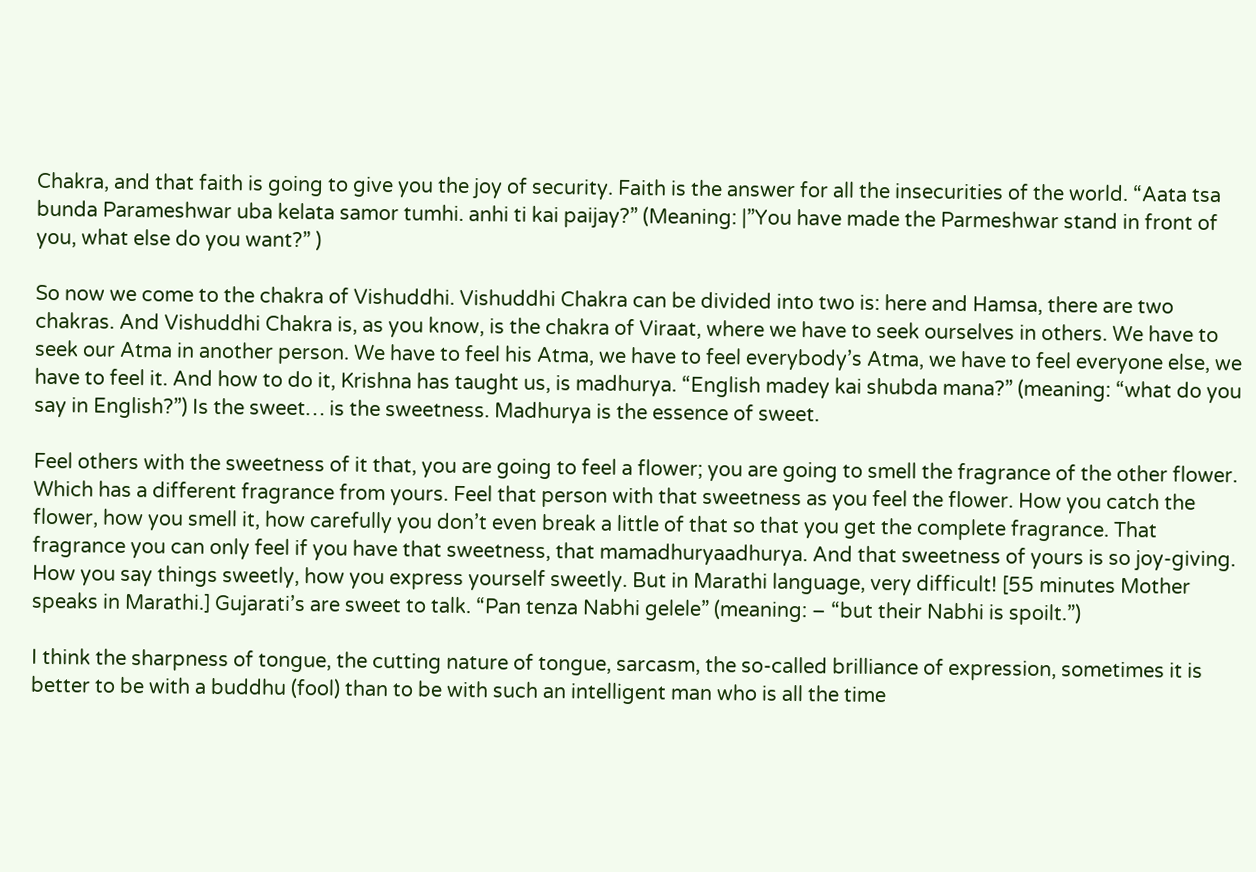Chakra, and that faith is going to give you the joy of security. Faith is the answer for all the insecurities of the world. “Aata tsa bunda Parameshwar uba kelata samor tumhi. anhi ti kai paijay?” (Meaning: |”You have made the Parmeshwar stand in front of you, what else do you want?” )

So now we come to the chakra of Vishuddhi. Vishuddhi Chakra can be divided into two is: here and Hamsa, there are two chakras. And Vishuddhi Chakra is, as you know, is the chakra of Viraat, where we have to seek ourselves in others. We have to seek our Atma in another person. We have to feel his Atma, we have to feel everybody’s Atma, we have to feel everyone else, we have to feel it. And how to do it, Krishna has taught us, is madhurya. “English madey kai shubda mana?” (meaning: “what do you say in English?”) Is the sweet… is the sweetness. Madhurya is the essence of sweet.

Feel others with the sweetness of it that, you are going to feel a flower; you are going to smell the fragrance of the other flower. Which has a different fragrance from yours. Feel that person with that sweetness as you feel the flower. How you catch the flower, how you smell it, how carefully you don’t even break a little of that so that you get the complete fragrance. That fragrance you can only feel if you have that sweetness, that mamadhuryaadhurya. And that sweetness of yours is so joy-giving. How you say things sweetly, how you express yourself sweetly. But in Marathi language, very difficult! [55 minutes Mother speaks in Marathi.] Gujarati’s are sweet to talk. “Pan tenza Nabhi gelele” (meaning: – “but their Nabhi is spoilt.”)

I think the sharpness of tongue, the cutting nature of tongue, sarcasm, the so-called brilliance of expression, sometimes it is better to be with a buddhu (fool) than to be with such an intelligent man who is all the time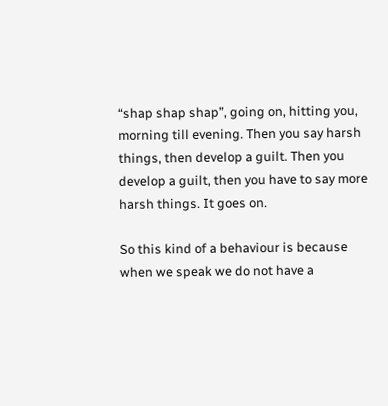“shap shap shap”, going on, hitting you, morning till evening. Then you say harsh things, then develop a guilt. Then you develop a guilt, then you have to say more harsh things. It goes on.

So this kind of a behaviour is because when we speak we do not have a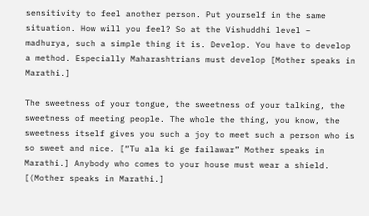sensitivity to feel another person. Put yourself in the same situation. How will you feel? So at the Vishuddhi level – madhurya, such a simple thing it is. Develop. You have to develop a method. Especially Maharashtrians must develop [Mother speaks in Marathi.]

The sweetness of your tongue, the sweetness of your talking, the sweetness of meeting people. The whole the thing, you know, the sweetness itself gives you such a joy to meet such a person who is so sweet and nice. [“Tu ala ki ge failawar” Mother speaks in Marathi.] Anybody who comes to your house must wear a shield. [(Mother speaks in Marathi.]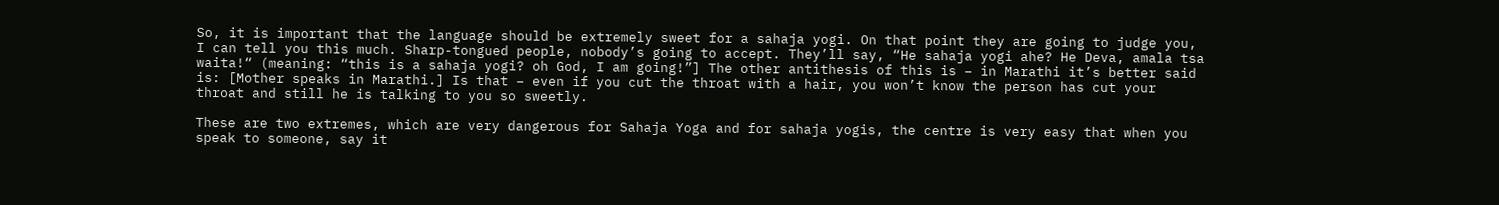So, it is important that the language should be extremely sweet for a sahaja yogi. On that point they are going to judge you, I can tell you this much. Sharp-tongued people, nobody’s going to accept. They’ll say, “He sahaja yogi ahe? He Deva, amala tsa waita!“ (meaning: “this is a sahaja yogi? oh God, I am going!”] The other antithesis of this is – in Marathi it’s better said is: [Mother speaks in Marathi.] Is that – even if you cut the throat with a hair, you won’t know the person has cut your throat and still he is talking to you so sweetly.

These are two extremes, which are very dangerous for Sahaja Yoga and for sahaja yogis, the centre is very easy that when you speak to someone, say it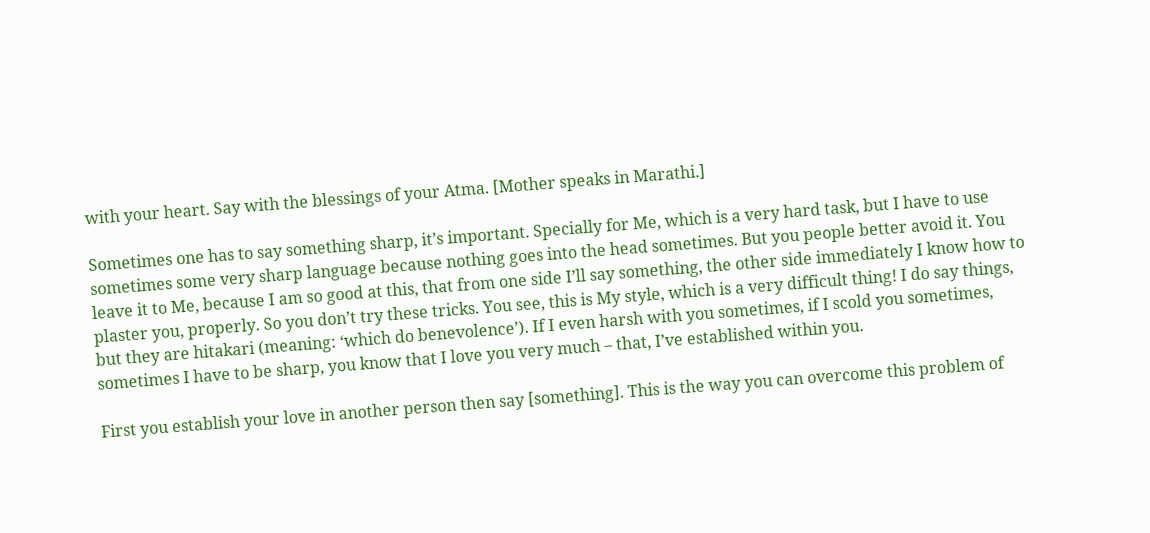with your heart. Say with the blessings of your Atma. [Mother speaks in Marathi.]

Sometimes one has to say something sharp, it’s important. Specially for Me, which is a very hard task, but I have to use sometimes some very sharp language because nothing goes into the head sometimes. But you people better avoid it. You leave it to Me, because I am so good at this, that from one side I’ll say something, the other side immediately I know how to plaster you, properly. So you don’t try these tricks. You see, this is My style, which is a very difficult thing! I do say things, but they are hitakari (meaning: ‘which do benevolence’). If I even harsh with you sometimes, if I scold you sometimes, sometimes I have to be sharp, you know that I love you very much – that, I’ve established within you.

First you establish your love in another person then say [something]. This is the way you can overcome this problem of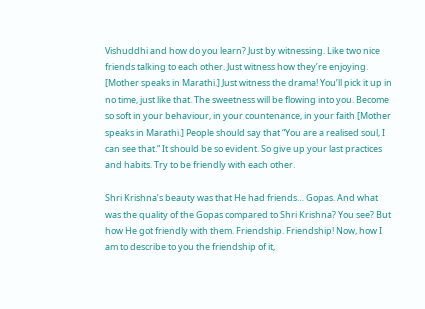Vishuddhi and how do you learn? Just by witnessing. Like two nice friends talking to each other. Just witness how they’re enjoying. [Mother speaks in Marathi.] Just witness the drama! You’ll pick it up in no time, just like that. The sweetness will be flowing into you. Become so soft in your behaviour, in your countenance, in your faith [Mother speaks in Marathi.] People should say that “You are a realised soul, I can see that.” It should be so evident. So give up your last practices and habits. Try to be friendly with each other.

Shri Krishna’s beauty was that He had friends… Gopas. And what was the quality of the Gopas compared to Shri Krishna? You see? But how He got friendly with them. Friendship. Friendship! Now, how I am to describe to you the friendship of it,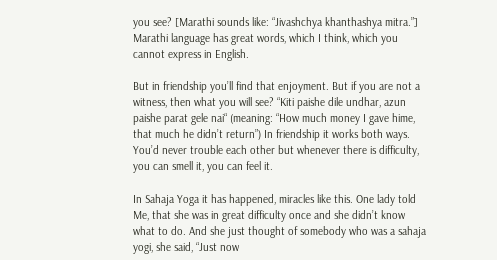you see? [Marathi sounds like: “Jivashchya khanthashya mitra.”] Marathi language has great words, which I think, which you cannot express in English.

But in friendship you’ll find that enjoyment. But if you are not a witness, then what you will see? “Kiti paishe dile undhar, azun paishe parat gele nai“ (meaning: “How much money I gave hime, that much he didn’t return”) In friendship it works both ways. You’d never trouble each other but whenever there is difficulty, you can smell it, you can feel it.

In Sahaja Yoga it has happened, miracles like this. One lady told Me, that she was in great difficulty once and she didn’t know what to do. And she just thought of somebody who was a sahaja yogi, she said, “Just now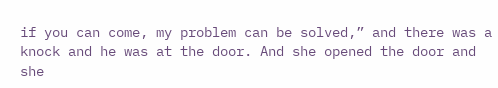if you can come, my problem can be solved,” and there was a knock and he was at the door. And she opened the door and she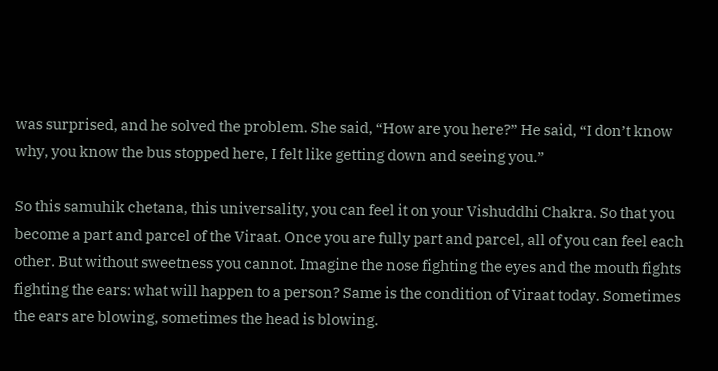was surprised, and he solved the problem. She said, “How are you here?” He said, “I don’t know why, you know the bus stopped here, I felt like getting down and seeing you.”

So this samuhik chetana, this universality, you can feel it on your Vishuddhi Chakra. So that you become a part and parcel of the Viraat. Once you are fully part and parcel, all of you can feel each other. But without sweetness you cannot. Imagine the nose fighting the eyes and the mouth fights fighting the ears: what will happen to a person? Same is the condition of Viraat today. Sometimes the ears are blowing, sometimes the head is blowing.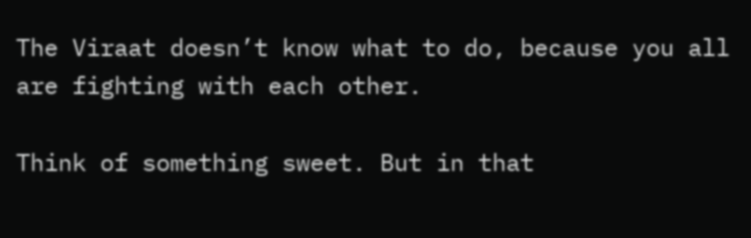The Viraat doesn’t know what to do, because you all are fighting with each other.

Think of something sweet. But in that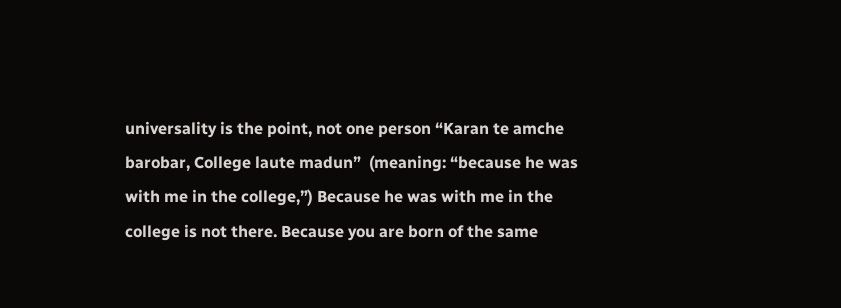universality is the point, not one person “Karan te amche barobar, College laute madun”  (meaning: “because he was with me in the college,”) Because he was with me in the college is not there. Because you are born of the same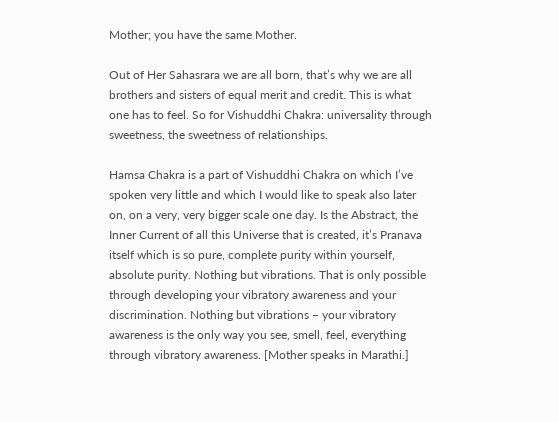Mother; you have the same Mother.

Out of Her Sahasrara we are all born, that’s why we are all brothers and sisters of equal merit and credit. This is what one has to feel. So for Vishuddhi Chakra: universality through sweetness, the sweetness of relationships.

Hamsa Chakra is a part of Vishuddhi Chakra on which I’ve spoken very little and which I would like to speak also later on, on a very, very bigger scale one day. Is the Abstract, the Inner Current of all this Universe that is created, it’s Pranava itself which is so pure, complete purity within yourself, absolute purity. Nothing but vibrations. That is only possible through developing your vibratory awareness and your discrimination. Nothing but vibrations – your vibratory awareness is the only way you see, smell, feel, everything through vibratory awareness. [Mother speaks in Marathi.]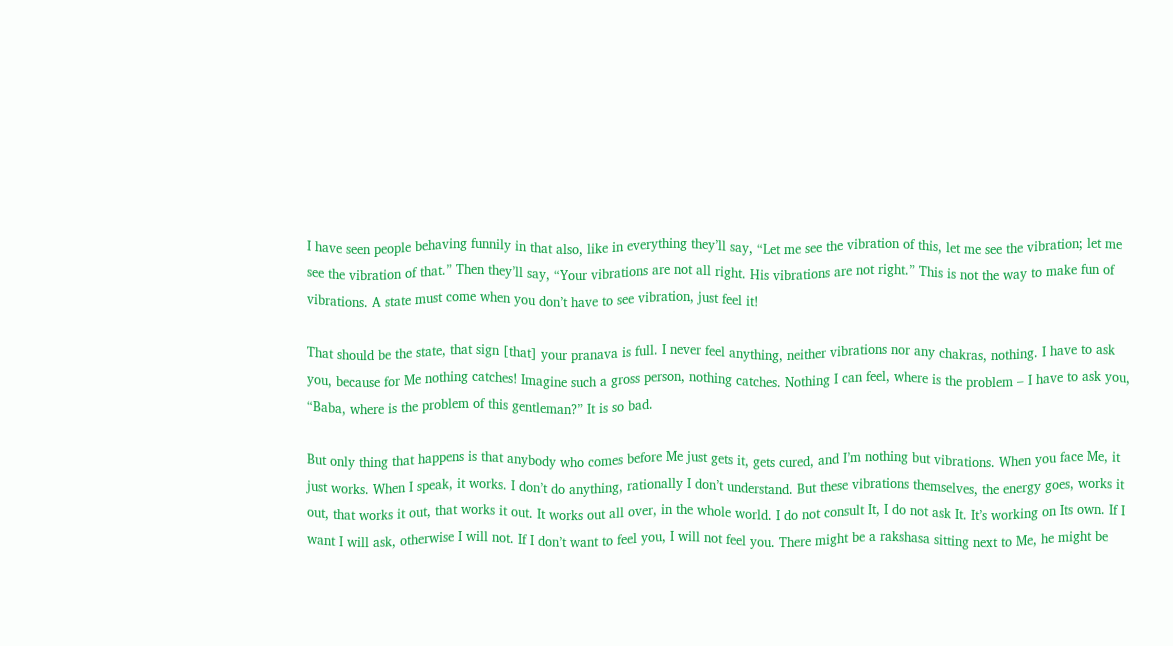I have seen people behaving funnily in that also, like in everything they’ll say, “Let me see the vibration of this, let me see the vibration; let me see the vibration of that.” Then they’ll say, “Your vibrations are not all right. His vibrations are not right.” This is not the way to make fun of vibrations. A state must come when you don’t have to see vibration, just feel it!

That should be the state, that sign [that] your pranava is full. I never feel anything, neither vibrations nor any chakras, nothing. I have to ask you, because for Me nothing catches! Imagine such a gross person, nothing catches. Nothing I can feel, where is the problem – I have to ask you, “Baba, where is the problem of this gentleman?” It is so bad.

But only thing that happens is that anybody who comes before Me just gets it, gets cured, and I’m nothing but vibrations. When you face Me, it just works. When I speak, it works. I don’t do anything, rationally I don’t understand. But these vibrations themselves, the energy goes, works it out, that works it out, that works it out. It works out all over, in the whole world. I do not consult It, I do not ask It. It’s working on Its own. If I want I will ask, otherwise I will not. If I don’t want to feel you, I will not feel you. There might be a rakshasa sitting next to Me, he might be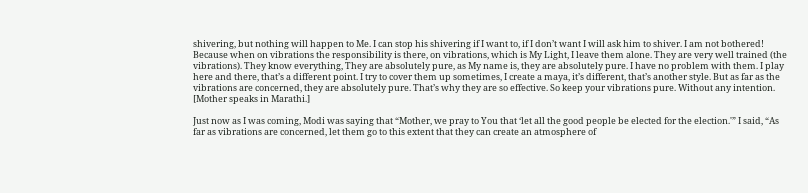shivering, but nothing will happen to Me. I can stop his shivering if I want to, if I don’t want I will ask him to shiver. I am not bothered! Because when on vibrations the responsibility is there, on vibrations, which is My Light, I leave them alone. They are very well trained (the vibrations). They know everything, They are absolutely pure, as My name is, they are absolutely pure. I have no problem with them. I play here and there, that’s a different point. I try to cover them up sometimes, I create a maya, it’s different, that’s another style. But as far as the vibrations are concerned, they are absolutely pure. That’s why they are so effective. So keep your vibrations pure. Without any intention. [Mother speaks in Marathi.]

Just now as I was coming, Modi was saying that “Mother, we pray to You that ‘let all the good people be elected for the election.'” I said, “As far as vibrations are concerned, let them go to this extent that they can create an atmosphere of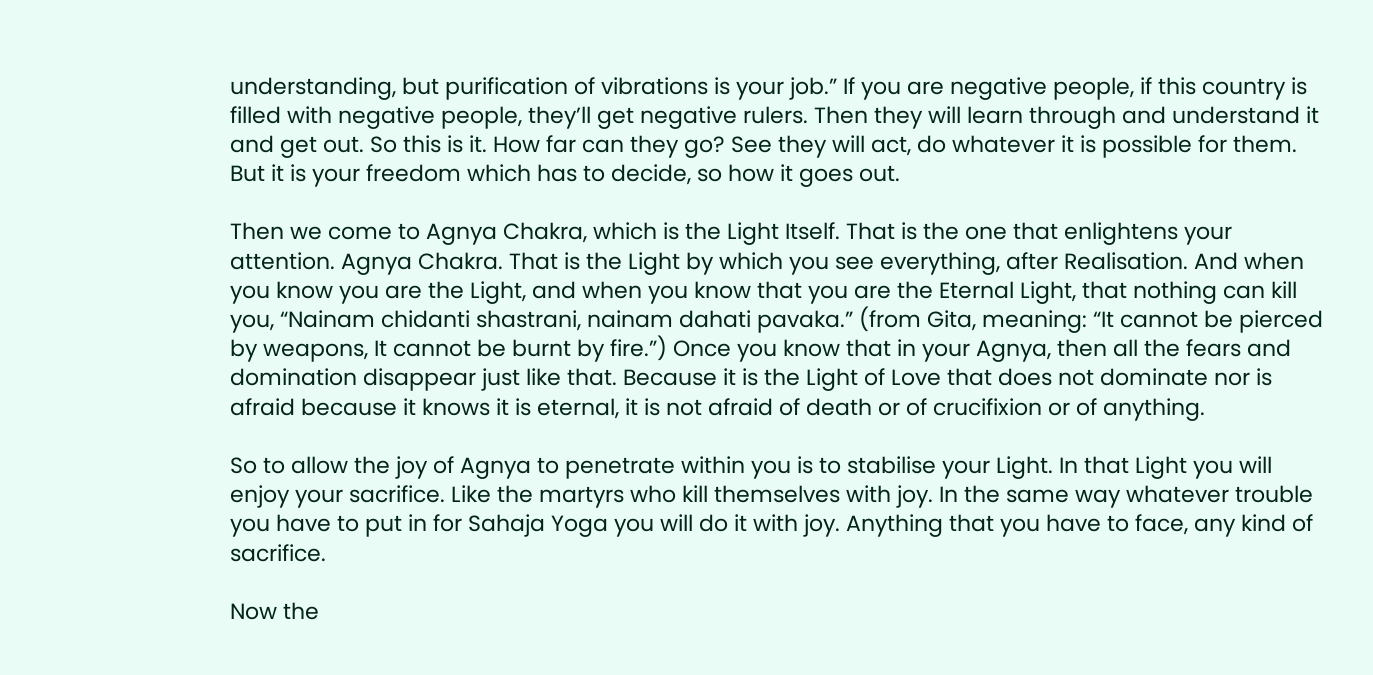understanding, but purification of vibrations is your job.” If you are negative people, if this country is filled with negative people, they’ll get negative rulers. Then they will learn through and understand it and get out. So this is it. How far can they go? See they will act, do whatever it is possible for them. But it is your freedom which has to decide, so how it goes out.

Then we come to Agnya Chakra, which is the Light Itself. That is the one that enlightens your attention. Agnya Chakra. That is the Light by which you see everything, after Realisation. And when you know you are the Light, and when you know that you are the Eternal Light, that nothing can kill you, “Nainam chidanti shastrani, nainam dahati pavaka.” (from Gita, meaning: “It cannot be pierced by weapons, It cannot be burnt by fire.”) Once you know that in your Agnya, then all the fears and domination disappear just like that. Because it is the Light of Love that does not dominate nor is afraid because it knows it is eternal, it is not afraid of death or of crucifixion or of anything.

So to allow the joy of Agnya to penetrate within you is to stabilise your Light. In that Light you will enjoy your sacrifice. Like the martyrs who kill themselves with joy. In the same way whatever trouble you have to put in for Sahaja Yoga you will do it with joy. Anything that you have to face, any kind of sacrifice.

Now the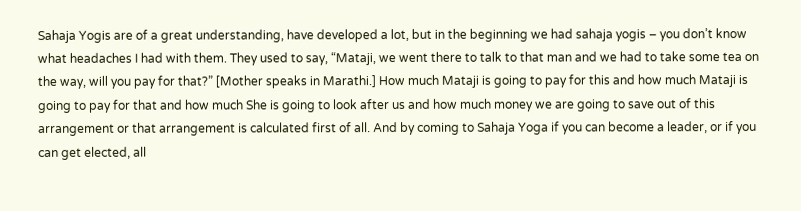Sahaja Yogis are of a great understanding, have developed a lot, but in the beginning we had sahaja yogis – you don’t know what headaches I had with them. They used to say, “Mataji, we went there to talk to that man and we had to take some tea on the way, will you pay for that?” [Mother speaks in Marathi.] How much Mataji is going to pay for this and how much Mataji is going to pay for that and how much She is going to look after us and how much money we are going to save out of this arrangement or that arrangement is calculated first of all. And by coming to Sahaja Yoga if you can become a leader, or if you can get elected, all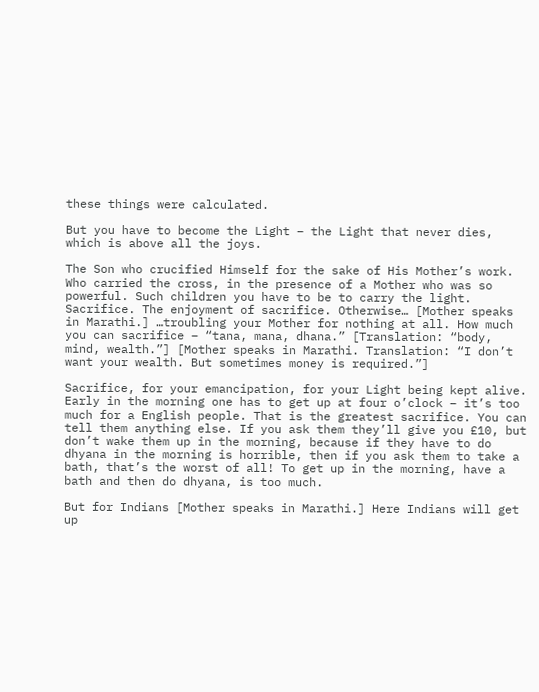these things were calculated.

But you have to become the Light – the Light that never dies, which is above all the joys.

The Son who crucified Himself for the sake of His Mother’s work. Who carried the cross, in the presence of a Mother who was so powerful. Such children you have to be to carry the light. Sacrifice. The enjoyment of sacrifice. Otherwise… [Mother speaks in Marathi.] …troubling your Mother for nothing at all. How much you can sacrifice – “tana, mana, dhana.” [Translation: “body, mind, wealth.”] [Mother speaks in Marathi. Translation: “I don’t want your wealth. But sometimes money is required.”]

Sacrifice, for your emancipation, for your Light being kept alive. Early in the morning one has to get up at four o’clock – it’s too much for a English people. That is the greatest sacrifice. You can tell them anything else. If you ask them they’ll give you £10, but don’t wake them up in the morning, because if they have to do dhyana in the morning is horrible, then if you ask them to take a bath, that’s the worst of all! To get up in the morning, have a bath and then do dhyana, is too much.

But for Indians [Mother speaks in Marathi.] Here Indians will get up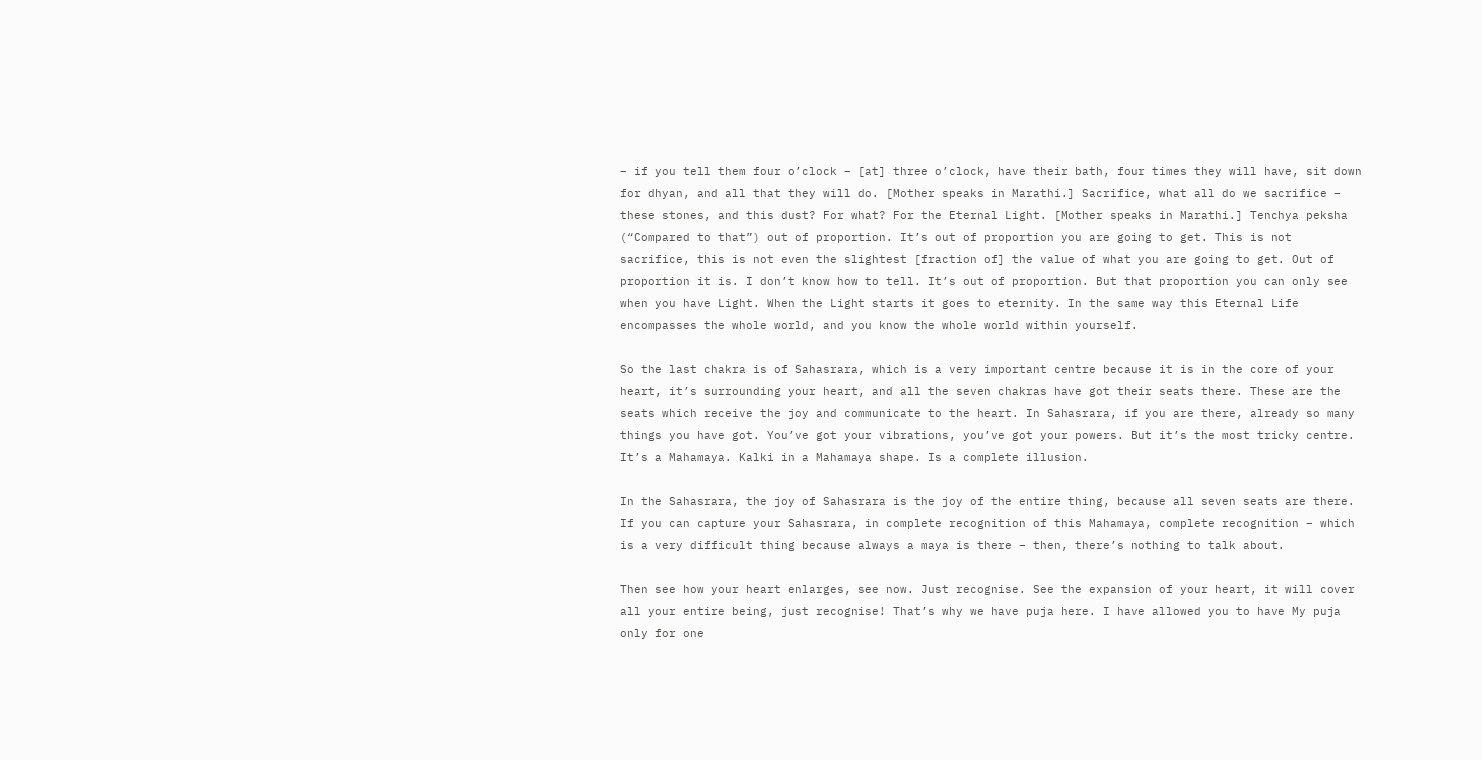– if you tell them four o’clock – [at] three o’clock, have their bath, four times they will have, sit down for dhyan, and all that they will do. [Mother speaks in Marathi.] Sacrifice, what all do we sacrifice – these stones, and this dust? For what? For the Eternal Light. [Mother speaks in Marathi.] Tenchya peksha (“Compared to that”) out of proportion. It’s out of proportion you are going to get. This is not sacrifice, this is not even the slightest [fraction of] the value of what you are going to get. Out of proportion it is. I don’t know how to tell. It’s out of proportion. But that proportion you can only see when you have Light. When the Light starts it goes to eternity. In the same way this Eternal Life encompasses the whole world, and you know the whole world within yourself.

So the last chakra is of Sahasrara, which is a very important centre because it is in the core of your heart, it’s surrounding your heart, and all the seven chakras have got their seats there. These are the seats which receive the joy and communicate to the heart. In Sahasrara, if you are there, already so many things you have got. You’ve got your vibrations, you’ve got your powers. But it’s the most tricky centre. It’s a Mahamaya. Kalki in a Mahamaya shape. Is a complete illusion.

In the Sahasrara, the joy of Sahasrara is the joy of the entire thing, because all seven seats are there. If you can capture your Sahasrara, in complete recognition of this Mahamaya, complete recognition – which is a very difficult thing because always a maya is there – then, there’s nothing to talk about.

Then see how your heart enlarges, see now. Just recognise. See the expansion of your heart, it will cover all your entire being, just recognise! That’s why we have puja here. I have allowed you to have My puja only for one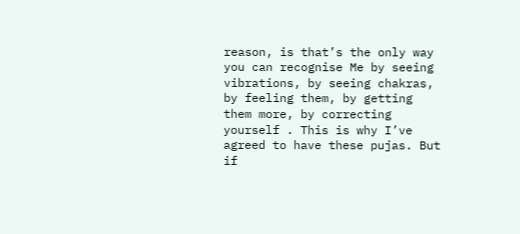reason, is that’s the only way you can recognise Me by seeing vibrations, by seeing chakras, by feeling them, by getting them more, by correcting yourself . This is why I’ve agreed to have these pujas. But if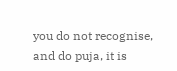you do not recognise, and do puja, it is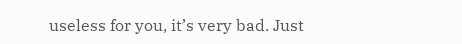useless for you, it’s very bad. Just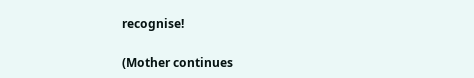recognise!

(Mother continues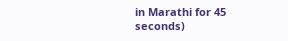in Marathi for 45 seconds)